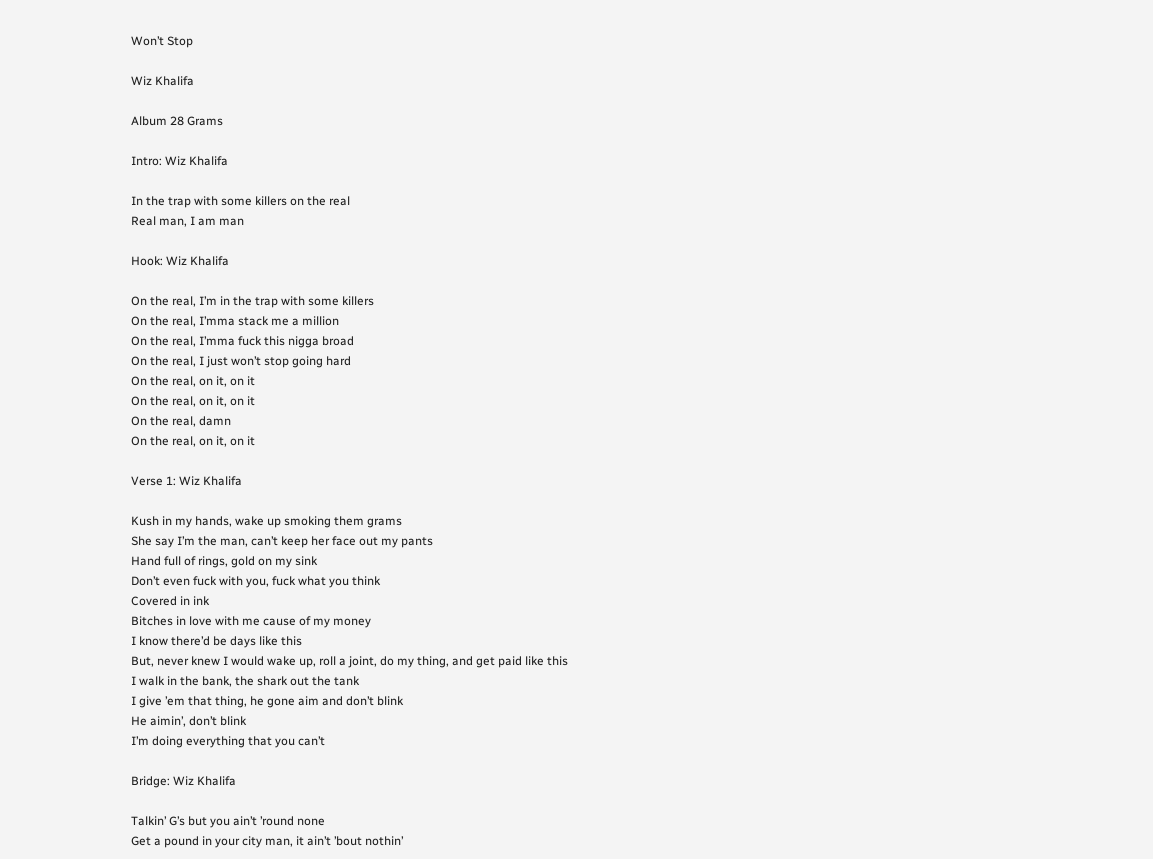Won’t Stop

Wiz Khalifa

Album 28 Grams

Intro: Wiz Khalifa

In the trap with some killers on the real
Real man, I am man

Hook: Wiz Khalifa

On the real, I’m in the trap with some killers
On the real, I’mma stack me a million
On the real, I’mma fuck this nigga broad
On the real, I just won’t stop going hard
On the real, on it, on it
On the real, on it, on it
On the real, damn
On the real, on it, on it

Verse 1: Wiz Khalifa

Kush in my hands, wake up smoking them grams
She say I’m the man, can’t keep her face out my pants
Hand full of rings, gold on my sink
Don’t even fuck with you, fuck what you think
Covered in ink
Bitches in love with me cause of my money
I know there’d be days like this
But, never knew I would wake up, roll a joint, do my thing, and get paid like this
I walk in the bank, the shark out the tank
I give ’em that thing, he gone aim and don’t blink
He aimin’, don’t blink
I’m doing everything that you can’t

Bridge: Wiz Khalifa

Talkin’ G’s but you ain’t ’round none
Get a pound in your city man, it ain’t ’bout nothin’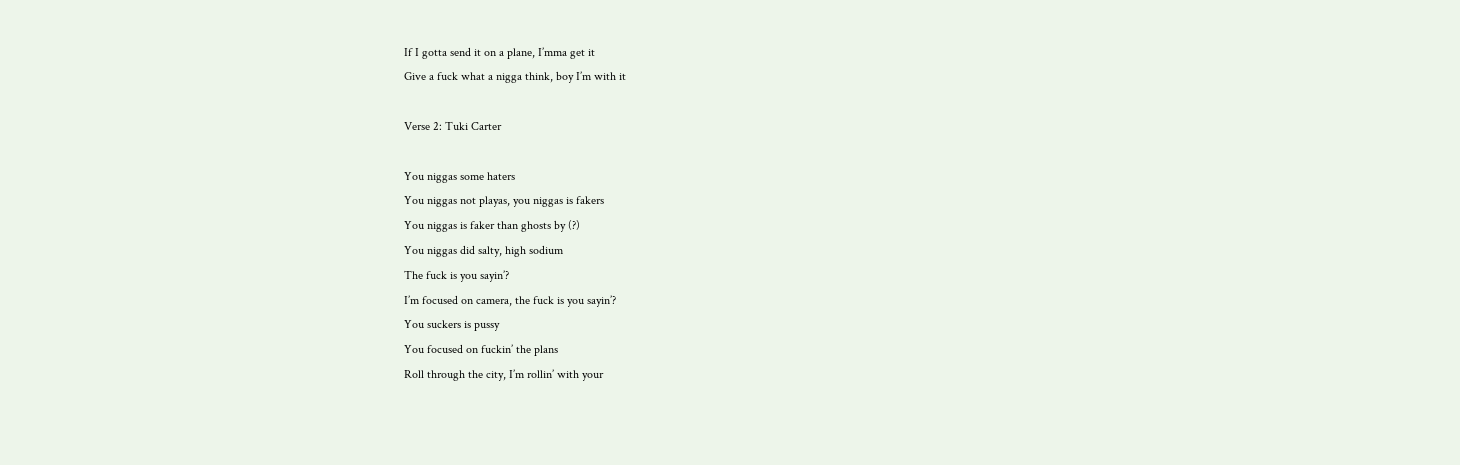If I gotta send it on a plane, I’mma get it
Give a fuck what a nigga think, boy I’m with it

Verse 2: Tuki Carter

You niggas some haters
You niggas not playas, you niggas is fakers
You niggas is faker than ghosts by (?)
You niggas did salty, high sodium
The fuck is you sayin’?
I’m focused on camera, the fuck is you sayin’?
You suckers is pussy
You focused on fuckin’ the plans
Roll through the city, I’m rollin’ with your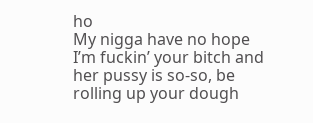ho
My nigga have no hope
I’m fuckin’ your bitch and her pussy is so-so, be rolling up your dough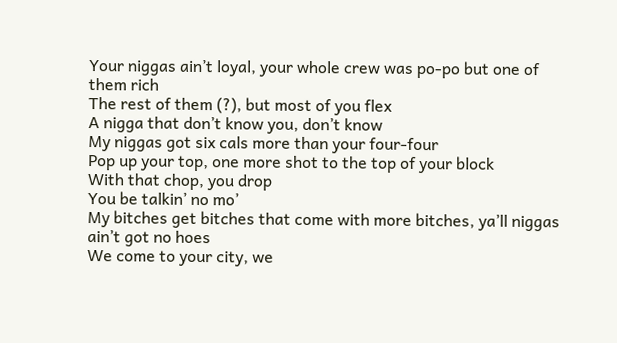Your niggas ain’t loyal, your whole crew was po-po but one of them rich
The rest of them (?), but most of you flex
A nigga that don’t know you, don’t know
My niggas got six cals more than your four-four
Pop up your top, one more shot to the top of your block
With that chop, you drop
You be talkin’ no mo’
My bitches get bitches that come with more bitches, ya’ll niggas ain’t got no hoes
We come to your city, we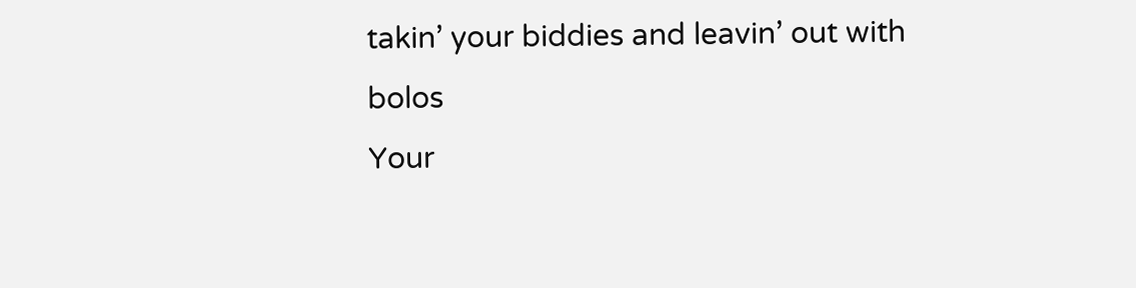takin’ your biddies and leavin’ out with bolos
Your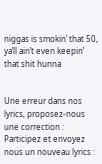niggas is smokin’ that 50, ya’ll ain’t even keepin’ that shit hunna


Une erreur dans nos lyrics, proposez-nous une correction :
Participez et envoyez nous un nouveau lyrics :